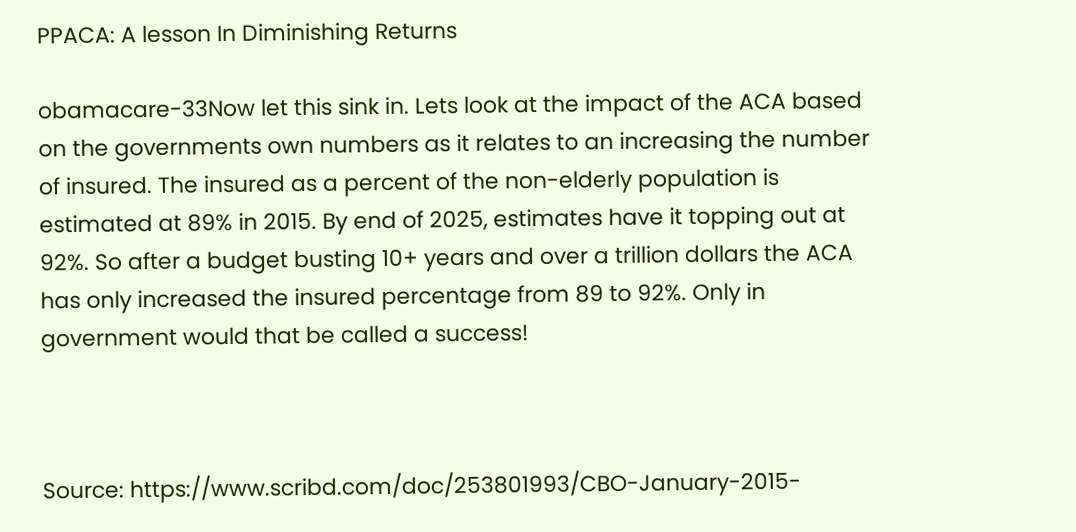PPACA: A lesson In Diminishing Returns

obamacare-33Now let this sink in. Lets look at the impact of the ACA based on the governments own numbers as it relates to an increasing the number of insured. The insured as a percent of the non-elderly population is estimated at 89% in 2015. By end of 2025, estimates have it topping out at 92%. So after a budget busting 10+ years and over a trillion dollars the ACA has only increased the insured percentage from 89 to 92%. Only in government would that be called a success!



Source: https://www.scribd.com/doc/253801993/CBO-January-2015-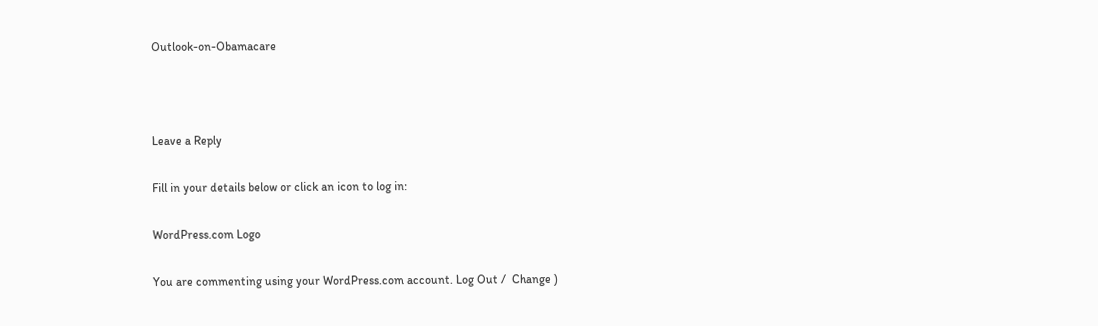Outlook-on-Obamacare



Leave a Reply

Fill in your details below or click an icon to log in:

WordPress.com Logo

You are commenting using your WordPress.com account. Log Out /  Change )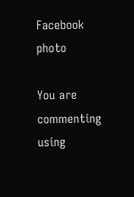Facebook photo

You are commenting using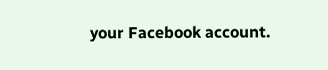your Facebook account.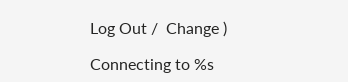Log Out /  Change )

Connecting to %s